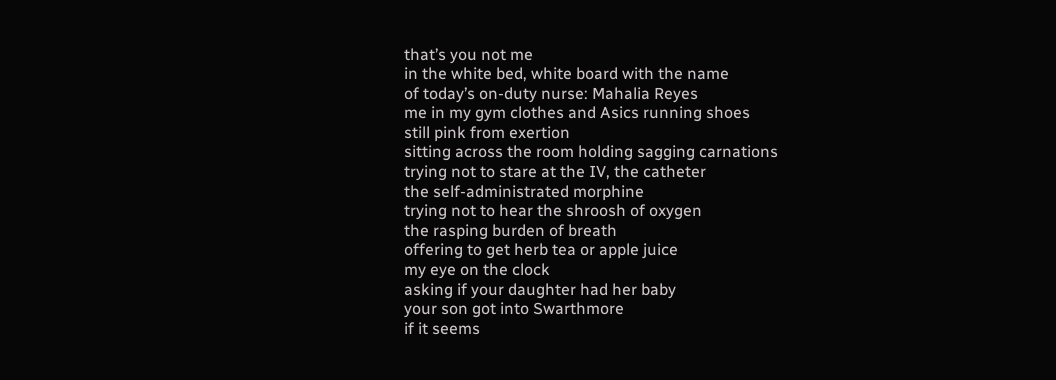that’s you not me
in the white bed, white board with the name
of today’s on-duty nurse: Mahalia Reyes
me in my gym clothes and Asics running shoes
still pink from exertion
sitting across the room holding sagging carnations
trying not to stare at the IV, the catheter
the self-administrated morphine
trying not to hear the shroosh of oxygen
the rasping burden of breath
offering to get herb tea or apple juice
my eye on the clock
asking if your daughter had her baby
your son got into Swarthmore
if it seems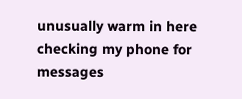unusually warm in here
checking my phone for messages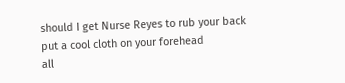should I get Nurse Reyes to rub your back
put a cool cloth on your forehead
all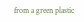from a green plastic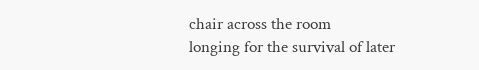chair across the room
longing for the survival of later